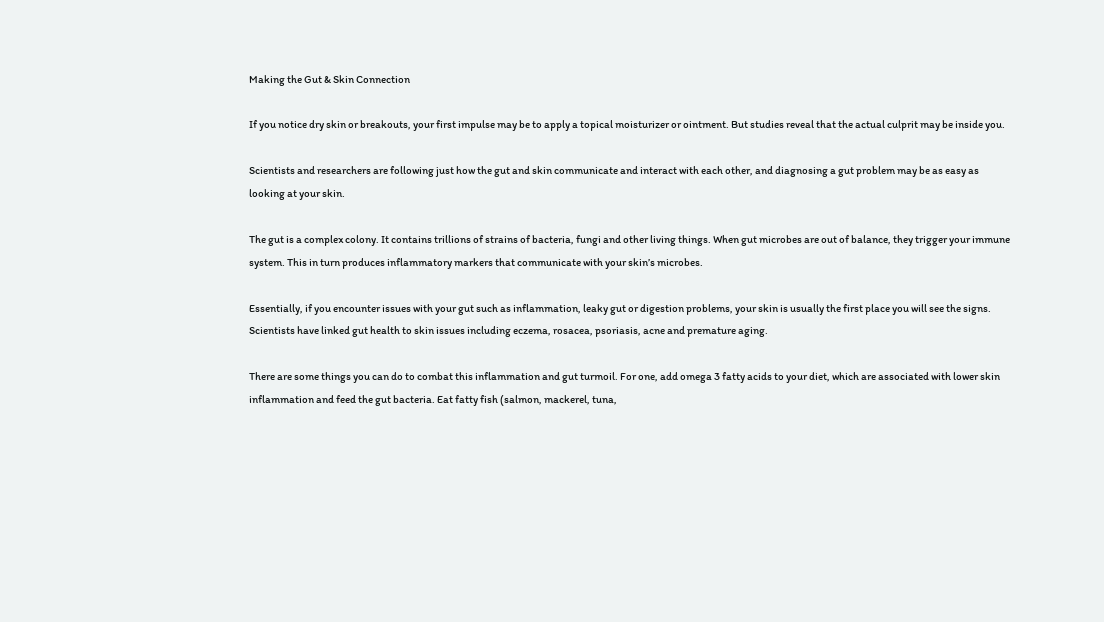Making the Gut & Skin Connection

If you notice dry skin or breakouts, your first impulse may be to apply a topical moisturizer or ointment. But studies reveal that the actual culprit may be inside you.

Scientists and researchers are following just how the gut and skin communicate and interact with each other, and diagnosing a gut problem may be as easy as looking at your skin.

The gut is a complex colony. It contains trillions of strains of bacteria, fungi and other living things. When gut microbes are out of balance, they trigger your immune system. This in turn produces inflammatory markers that communicate with your skin’s microbes.

Essentially, if you encounter issues with your gut such as inflammation, leaky gut or digestion problems, your skin is usually the first place you will see the signs. Scientists have linked gut health to skin issues including eczema, rosacea, psoriasis, acne and premature aging.

There are some things you can do to combat this inflammation and gut turmoil. For one, add omega 3 fatty acids to your diet, which are associated with lower skin inflammation and feed the gut bacteria. Eat fatty fish (salmon, mackerel, tuna,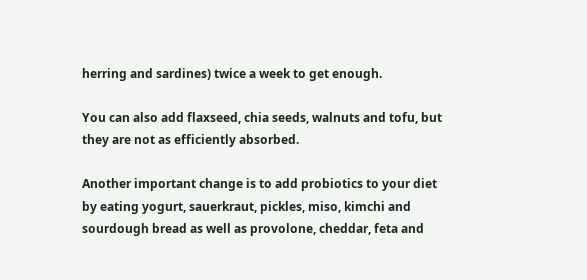herring and sardines) twice a week to get enough.

You can also add flaxseed, chia seeds, walnuts and tofu, but they are not as efficiently absorbed.

Another important change is to add probiotics to your diet by eating yogurt, sauerkraut, pickles, miso, kimchi and sourdough bread as well as provolone, cheddar, feta and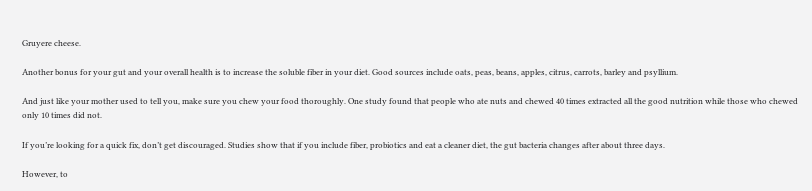Gruyere cheese.

Another bonus for your gut and your overall health is to increase the soluble fiber in your diet. Good sources include oats, peas, beans, apples, citrus, carrots, barley and psyllium.

And just like your mother used to tell you, make sure you chew your food thoroughly. One study found that people who ate nuts and chewed 40 times extracted all the good nutrition while those who chewed only 10 times did not.

If you’re looking for a quick fix, don’t get discouraged. Studies show that if you include fiber, probiotics and eat a cleaner diet, the gut bacteria changes after about three days.

However, to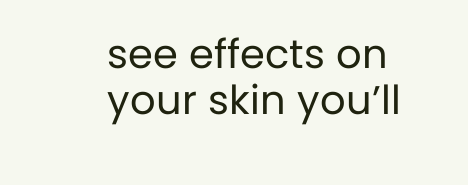see effects on your skin you’ll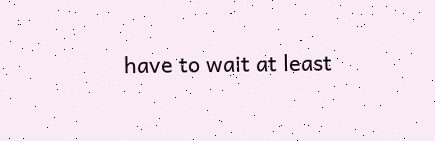have to wait at least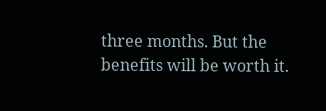three months. But the benefits will be worth it.